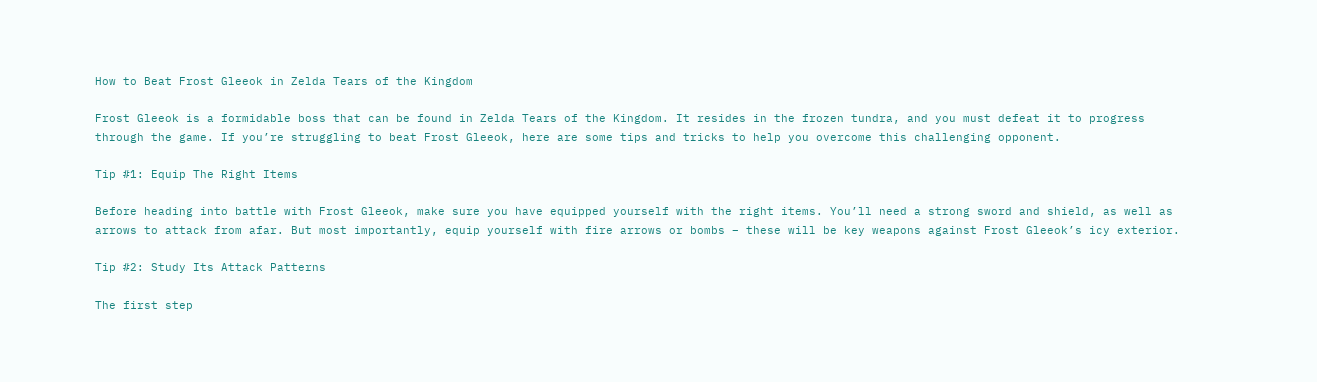How to Beat Frost Gleeok in Zelda Tears of the Kingdom

Frost Gleeok is a formidable boss that can be found in Zelda Tears of the Kingdom. It resides in the frozen tundra, and you must defeat it to progress through the game. If you’re struggling to beat Frost Gleeok, here are some tips and tricks to help you overcome this challenging opponent.

Tip #1: Equip The Right Items

Before heading into battle with Frost Gleeok, make sure you have equipped yourself with the right items. You’ll need a strong sword and shield, as well as arrows to attack from afar. But most importantly, equip yourself with fire arrows or bombs – these will be key weapons against Frost Gleeok’s icy exterior.

Tip #2: Study Its Attack Patterns

The first step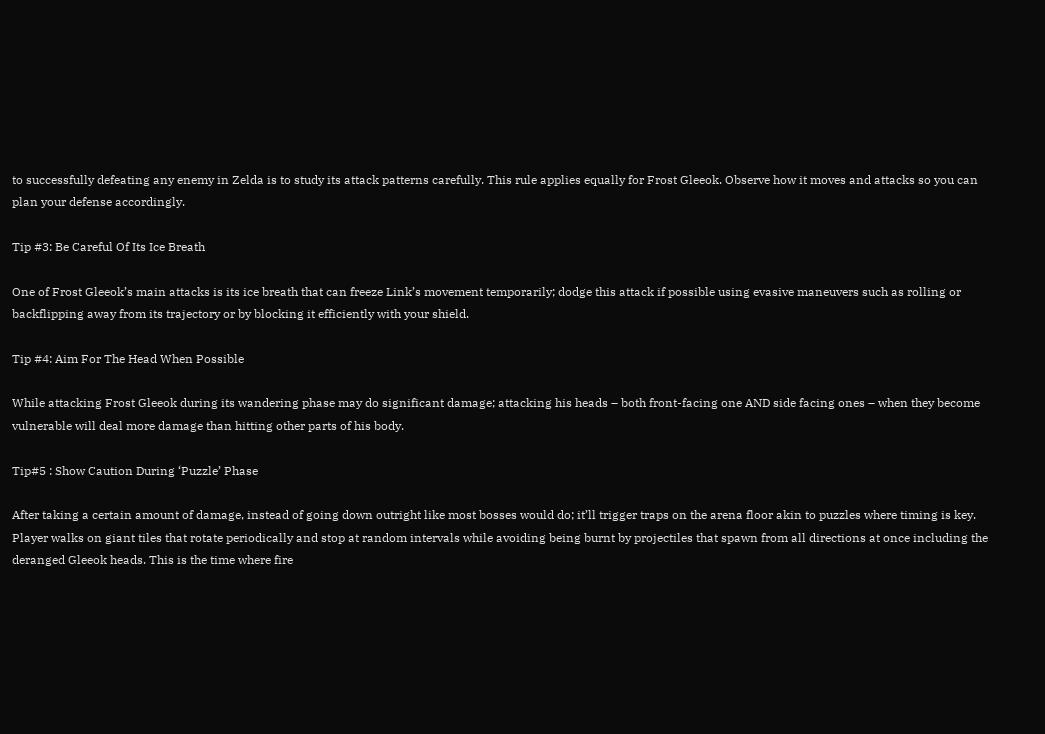to successfully defeating any enemy in Zelda is to study its attack patterns carefully. This rule applies equally for Frost Gleeok. Observe how it moves and attacks so you can plan your defense accordingly.

Tip #3: Be Careful Of Its Ice Breath

One of Frost Gleeok’s main attacks is its ice breath that can freeze Link’s movement temporarily; dodge this attack if possible using evasive maneuvers such as rolling or backflipping away from its trajectory or by blocking it efficiently with your shield.

Tip #4: Aim For The Head When Possible

While attacking Frost Gleeok during its wandering phase may do significant damage; attacking his heads – both front-facing one AND side facing ones – when they become vulnerable will deal more damage than hitting other parts of his body.

Tip#5 : Show Caution During ‘Puzzle’ Phase

After taking a certain amount of damage, instead of going down outright like most bosses would do; it’ll trigger traps on the arena floor akin to puzzles where timing is key. Player walks on giant tiles that rotate periodically and stop at random intervals while avoiding being burnt by projectiles that spawn from all directions at once including the deranged Gleeok heads. This is the time where fire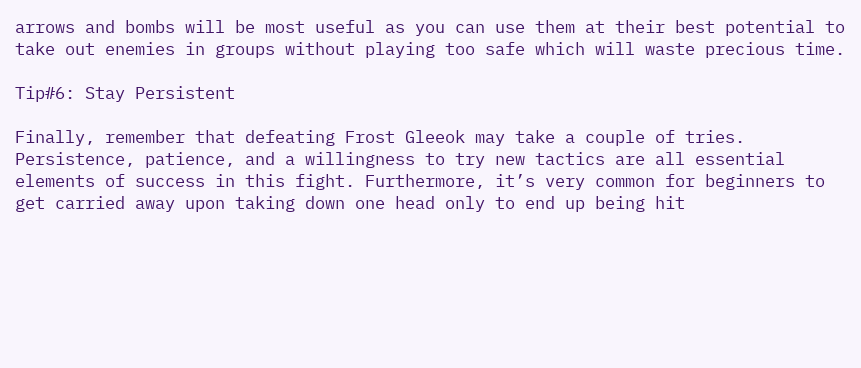arrows and bombs will be most useful as you can use them at their best potential to take out enemies in groups without playing too safe which will waste precious time.

Tip#6: Stay Persistent

Finally, remember that defeating Frost Gleeok may take a couple of tries. Persistence, patience, and a willingness to try new tactics are all essential elements of success in this fight. Furthermore, it’s very common for beginners to get carried away upon taking down one head only to end up being hit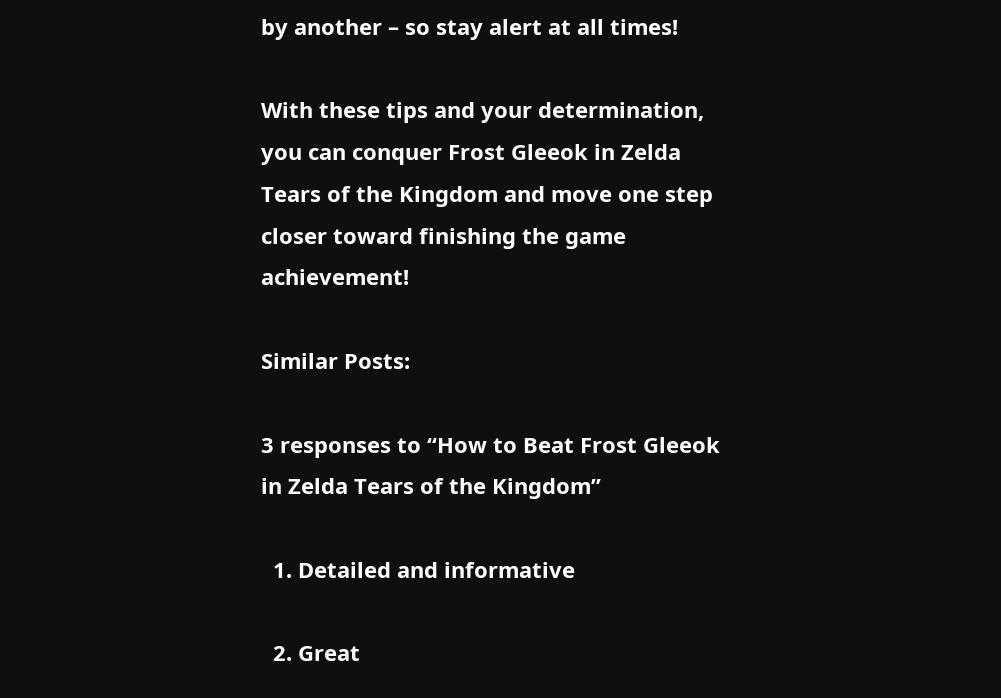by another – so stay alert at all times!

With these tips and your determination, you can conquer Frost Gleeok in Zelda Tears of the Kingdom and move one step closer toward finishing the game achievement!

Similar Posts:

3 responses to “How to Beat Frost Gleeok in Zelda Tears of the Kingdom”

  1. Detailed and informative

  2. Great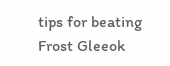tips for beating Frost Gleeok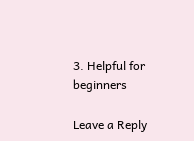3. Helpful for beginners

Leave a Reply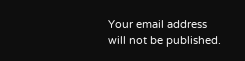Your email address will not be published.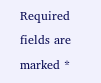Required fields are marked *